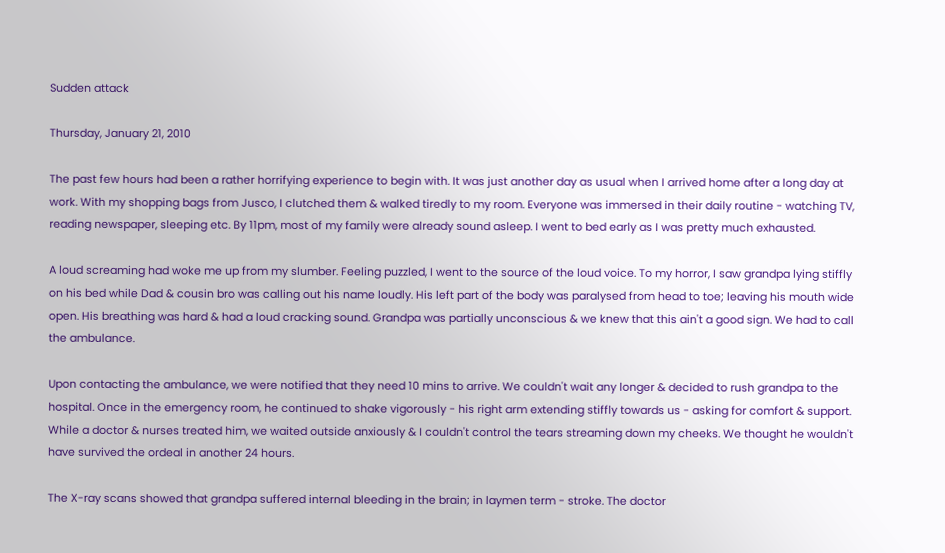Sudden attack

Thursday, January 21, 2010

The past few hours had been a rather horrifying experience to begin with. It was just another day as usual when I arrived home after a long day at work. With my shopping bags from Jusco, I clutched them & walked tiredly to my room. Everyone was immersed in their daily routine - watching TV, reading newspaper, sleeping etc. By 11pm, most of my family were already sound asleep. I went to bed early as I was pretty much exhausted.

A loud screaming had woke me up from my slumber. Feeling puzzled, I went to the source of the loud voice. To my horror, I saw grandpa lying stiffly on his bed while Dad & cousin bro was calling out his name loudly. His left part of the body was paralysed from head to toe; leaving his mouth wide open. His breathing was hard & had a loud cracking sound. Grandpa was partially unconscious & we knew that this ain't a good sign. We had to call the ambulance.

Upon contacting the ambulance, we were notified that they need 10 mins to arrive. We couldn't wait any longer & decided to rush grandpa to the hospital. Once in the emergency room, he continued to shake vigorously - his right arm extending stiffly towards us - asking for comfort & support. While a doctor & nurses treated him, we waited outside anxiously & I couldn't control the tears streaming down my cheeks. We thought he wouldn't have survived the ordeal in another 24 hours.

The X-ray scans showed that grandpa suffered internal bleeding in the brain; in laymen term - stroke. The doctor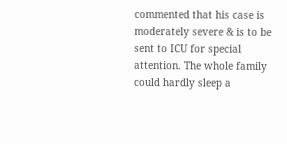commented that his case is moderately severe & is to be sent to ICU for special attention. The whole family could hardly sleep a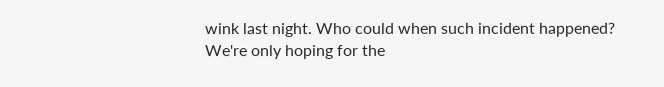wink last night. Who could when such incident happened? We're only hoping for the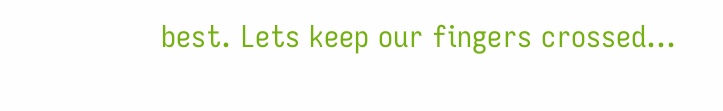best. Lets keep our fingers crossed...